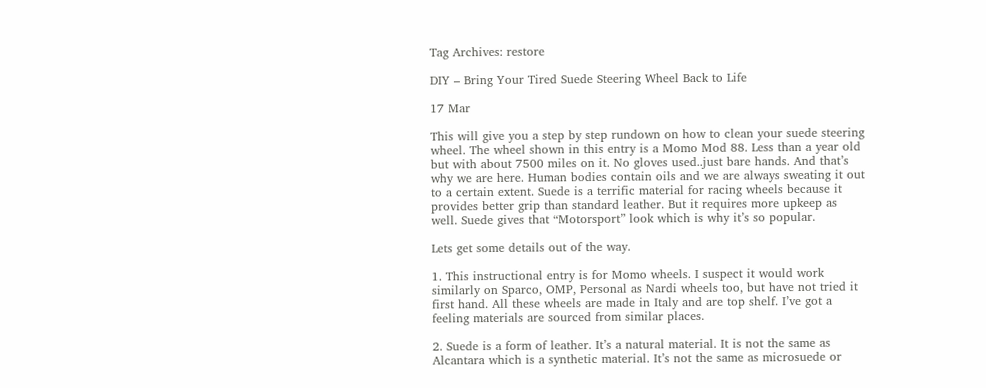Tag Archives: restore

DIY – Bring Your Tired Suede Steering Wheel Back to Life

17 Mar

This will give you a step by step rundown on how to clean your suede steering wheel. The wheel shown in this entry is a Momo Mod 88. Less than a year old but with about 7500 miles on it. No gloves used..just bare hands. And that’s why we are here. Human bodies contain oils and we are always sweating it out to a certain extent. Suede is a terrific material for racing wheels because it provides better grip than standard leather. But it requires more upkeep as well. Suede gives that “Motorsport” look which is why it’s so popular.

Lets get some details out of the way.

1. This instructional entry is for Momo wheels. I suspect it would work similarly on Sparco, OMP, Personal as Nardi wheels too, but have not tried it first hand. All these wheels are made in Italy and are top shelf. I’ve got a feeling materials are sourced from similar places.

2. Suede is a form of leather. It’s a natural material. It is not the same as Alcantara which is a synthetic material. It’s not the same as microsuede or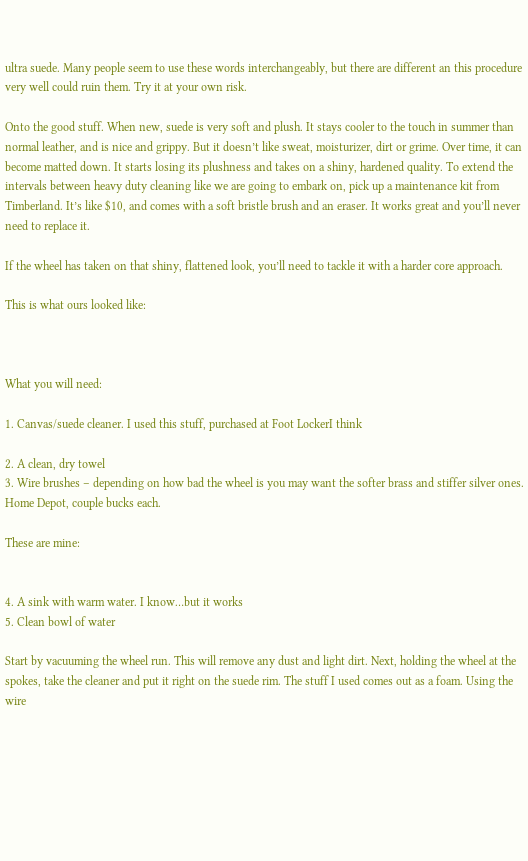ultra suede. Many people seem to use these words interchangeably, but there are different an this procedure very well could ruin them. Try it at your own risk.

Onto the good stuff. When new, suede is very soft and plush. It stays cooler to the touch in summer than normal leather, and is nice and grippy. But it doesn’t like sweat, moisturizer, dirt or grime. Over time, it can become matted down. It starts losing its plushness and takes on a shiny, hardened quality. To extend the intervals between heavy duty cleaning like we are going to embark on, pick up a maintenance kit from Timberland. It’s like $10, and comes with a soft bristle brush and an eraser. It works great and you’ll never need to replace it.

If the wheel has taken on that shiny, flattened look, you’ll need to tackle it with a harder core approach.

This is what ours looked like:



What you will need:

1. Canvas/suede cleaner. I used this stuff, purchased at Foot LockerI think

2. A clean, dry towel
3. Wire brushes – depending on how bad the wheel is you may want the softer brass and stiffer silver ones. Home Depot, couple bucks each.

These are mine:


4. A sink with warm water. I know…but it works
5. Clean bowl of water

Start by vacuuming the wheel run. This will remove any dust and light dirt. Next, holding the wheel at the spokes, take the cleaner and put it right on the suede rim. The stuff I used comes out as a foam. Using the wire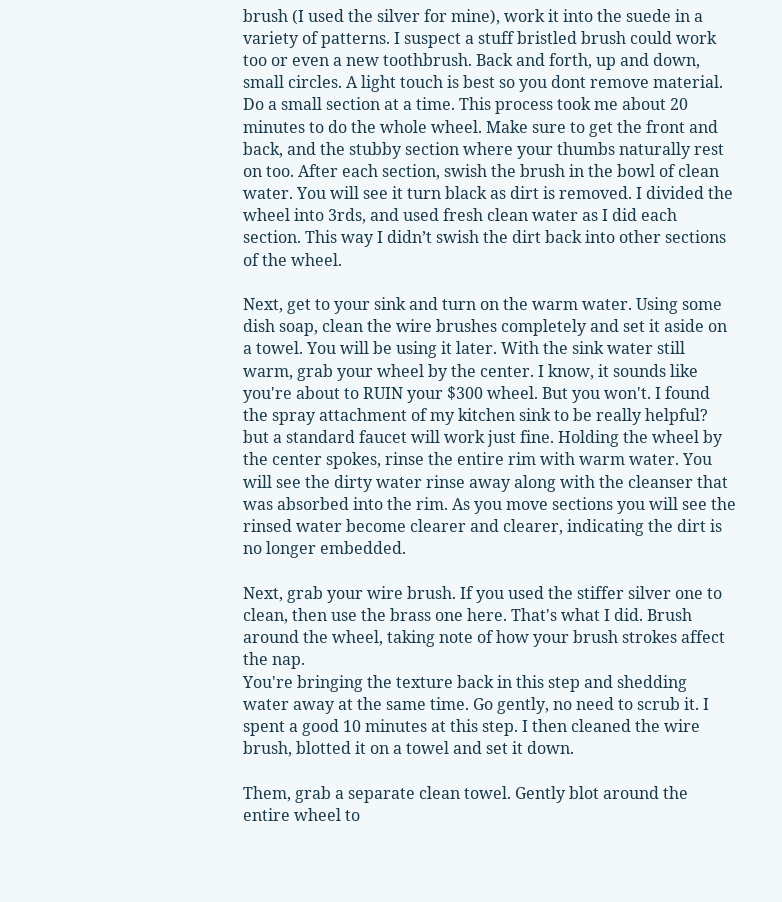brush (I used the silver for mine), work it into the suede in a variety of patterns. I suspect a stuff bristled brush could work too or even a new toothbrush. Back and forth, up and down, small circles. A light touch is best so you dont remove material. Do a small section at a time. This process took me about 20 minutes to do the whole wheel. Make sure to get the front and back, and the stubby section where your thumbs naturally rest on too. After each section, swish the brush in the bowl of clean water. You will see it turn black as dirt is removed. I divided the wheel into 3rds, and used fresh clean water as I did each section. This way I didn’t swish the dirt back into other sections of the wheel.

Next, get to your sink and turn on the warm water. Using some dish soap, clean the wire brushes completely and set it aside on a towel. You will be using it later. With the sink water still warm, grab your wheel by the center. I know, it sounds like you're about to RUIN your $300 wheel. But you won't. I found the spray attachment of my kitchen sink to be really helpful? but a standard faucet will work just fine. Holding the wheel by the center spokes, rinse the entire rim with warm water. You will see the dirty water rinse away along with the cleanser that was absorbed into the rim. As you move sections you will see the rinsed water become clearer and clearer, indicating the dirt is no longer embedded.

Next, grab your wire brush. If you used the stiffer silver one to clean, then use the brass one here. That's what I did. Brush around the wheel, taking note of how your brush strokes affect the nap.
You're bringing the texture back in this step and shedding water away at the same time. Go gently, no need to scrub it. I spent a good 10 minutes at this step. I then cleaned the wire brush, blotted it on a towel and set it down.

Them, grab a separate clean towel. Gently blot around the entire wheel to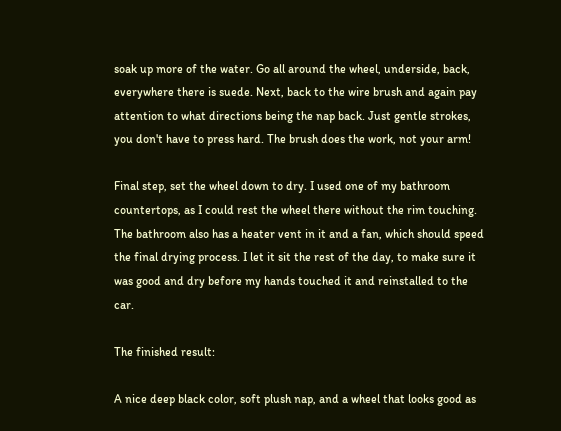soak up more of the water. Go all around the wheel, underside, back, everywhere there is suede. Next, back to the wire brush and again pay attention to what directions being the nap back. Just gentle strokes, you don't have to press hard. The brush does the work, not your arm!

Final step, set the wheel down to dry. I used one of my bathroom countertops, as I could rest the wheel there without the rim touching. The bathroom also has a heater vent in it and a fan, which should speed the final drying process. I let it sit the rest of the day, to make sure it was good and dry before my hands touched it and reinstalled to the car.

The finished result:

A nice deep black color, soft plush nap, and a wheel that looks good as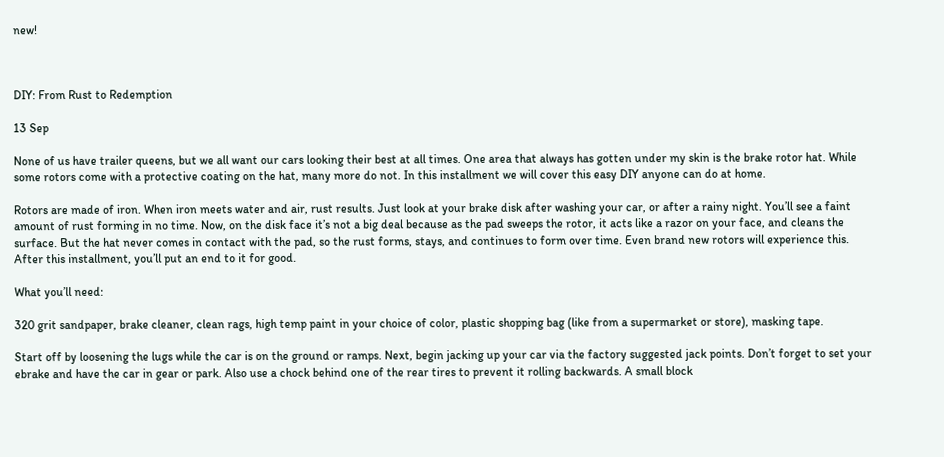new!



DIY: From Rust to Redemption

13 Sep

None of us have trailer queens, but we all want our cars looking their best at all times. One area that always has gotten under my skin is the brake rotor hat. While some rotors come with a protective coating on the hat, many more do not. In this installment we will cover this easy DIY anyone can do at home.

Rotors are made of iron. When iron meets water and air, rust results. Just look at your brake disk after washing your car, or after a rainy night. You’ll see a faint amount of rust forming in no time. Now, on the disk face it’s not a big deal because as the pad sweeps the rotor, it acts like a razor on your face, and cleans the surface. But the hat never comes in contact with the pad, so the rust forms, stays, and continues to form over time. Even brand new rotors will experience this. After this installment, you’ll put an end to it for good.

What you’ll need:

320 grit sandpaper, brake cleaner, clean rags, high temp paint in your choice of color, plastic shopping bag (like from a supermarket or store), masking tape.

Start off by loosening the lugs while the car is on the ground or ramps. Next, begin jacking up your car via the factory suggested jack points. Don’t forget to set your ebrake and have the car in gear or park. Also use a chock behind one of the rear tires to prevent it rolling backwards. A small block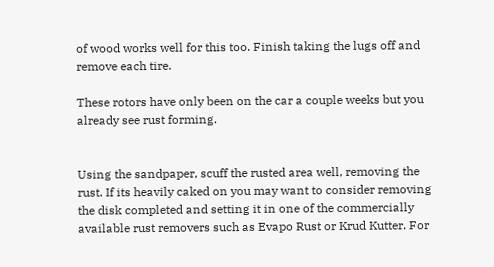of wood works well for this too. Finish taking the lugs off and remove each tire.

These rotors have only been on the car a couple weeks but you already see rust forming.


Using the sandpaper, scuff the rusted area well, removing the rust. If its heavily caked on you may want to consider removing the disk completed and setting it in one of the commercially available rust removers such as Evapo Rust or Krud Kutter. For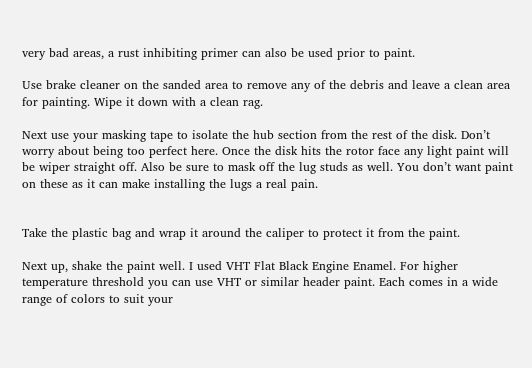very bad areas, a rust inhibiting primer can also be used prior to paint.

Use brake cleaner on the sanded area to remove any of the debris and leave a clean area for painting. Wipe it down with a clean rag.

Next use your masking tape to isolate the hub section from the rest of the disk. Don’t worry about being too perfect here. Once the disk hits the rotor face any light paint will be wiper straight off. Also be sure to mask off the lug studs as well. You don’t want paint on these as it can make installing the lugs a real pain.


Take the plastic bag and wrap it around the caliper to protect it from the paint.

Next up, shake the paint well. I used VHT Flat Black Engine Enamel. For higher temperature threshold you can use VHT or similar header paint. Each comes in a wide range of colors to suit your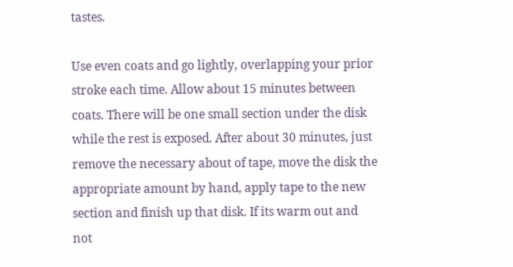tastes.

Use even coats and go lightly, overlapping your prior stroke each time. Allow about 15 minutes between coats. There will be one small section under the disk while the rest is exposed. After about 30 minutes, just remove the necessary about of tape, move the disk the appropriate amount by hand, apply tape to the new section and finish up that disk. If its warm out and not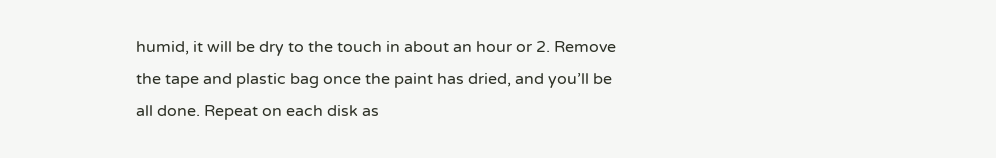humid, it will be dry to the touch in about an hour or 2. Remove the tape and plastic bag once the paint has dried, and you’ll be all done. Repeat on each disk as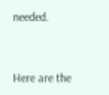needed.


Here are the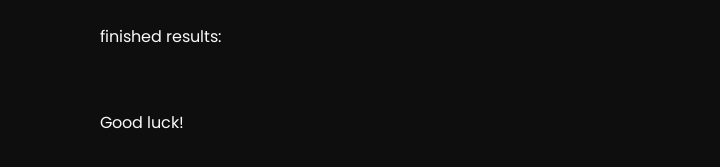finished results:


Good luck!